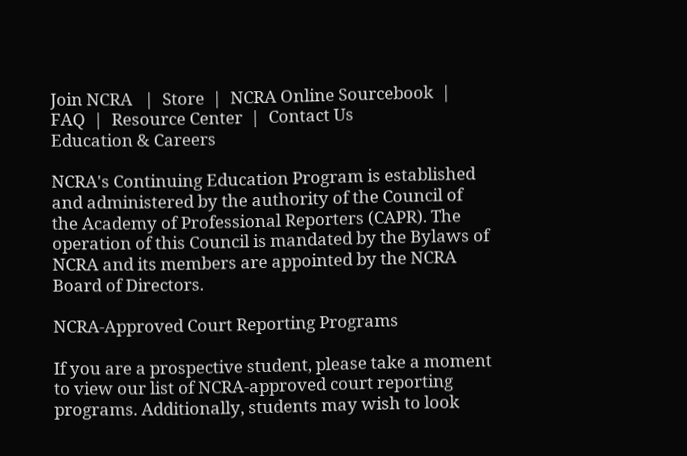Join NCRA   |  Store  |  NCRA Online Sourcebook  |  FAQ  |  Resource Center  |  Contact Us
Education & Careers

NCRA's Continuing Education Program is established and administered by the authority of the Council of the Academy of Professional Reporters (CAPR). The operation of this Council is mandated by the Bylaws of NCRA and its members are appointed by the NCRA Board of Directors.

NCRA-Approved Court Reporting Programs

If you are a prospective student, please take a moment to view our list of NCRA-approved court reporting programs. Additionally, students may wish to look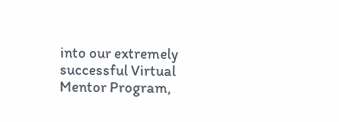into our extremely successful Virtual Mentor Program,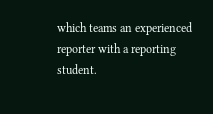which teams an experienced reporter with a reporting student.